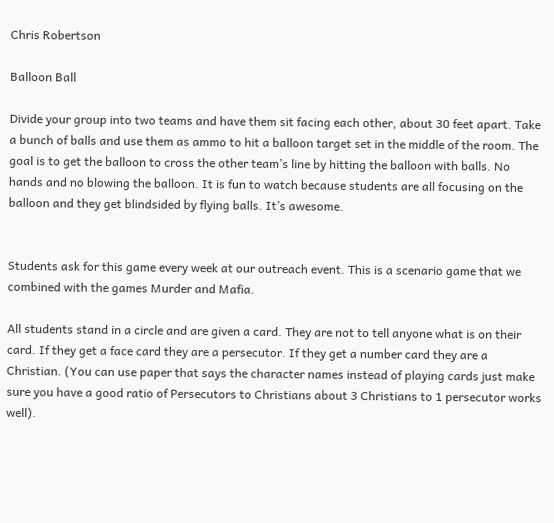Chris Robertson

Balloon Ball

Divide your group into two teams and have them sit facing each other, about 30 feet apart. Take a bunch of balls and use them as ammo to hit a balloon target set in the middle of the room. The goal is to get the balloon to cross the other team’s line by hitting the balloon with balls. No hands and no blowing the balloon. It is fun to watch because students are all focusing on the balloon and they get blindsided by flying balls. It’s awesome.


Students ask for this game every week at our outreach event. This is a scenario game that we combined with the games Murder and Mafia.

All students stand in a circle and are given a card. They are not to tell anyone what is on their card. If they get a face card they are a persecutor. If they get a number card they are a Christian. (You can use paper that says the character names instead of playing cards just make sure you have a good ratio of Persecutors to Christians about 3 Christians to 1 persecutor works well).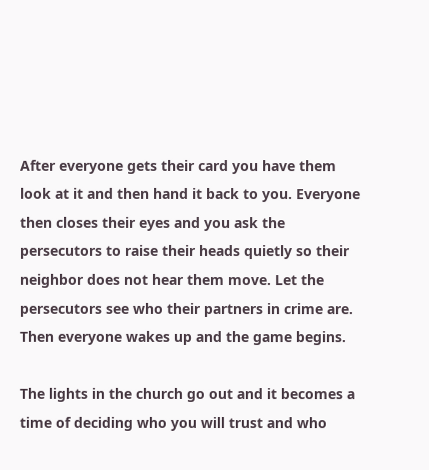After everyone gets their card you have them look at it and then hand it back to you. Everyone then closes their eyes and you ask the persecutors to raise their heads quietly so their neighbor does not hear them move. Let the persecutors see who their partners in crime are. Then everyone wakes up and the game begins.

The lights in the church go out and it becomes a time of deciding who you will trust and who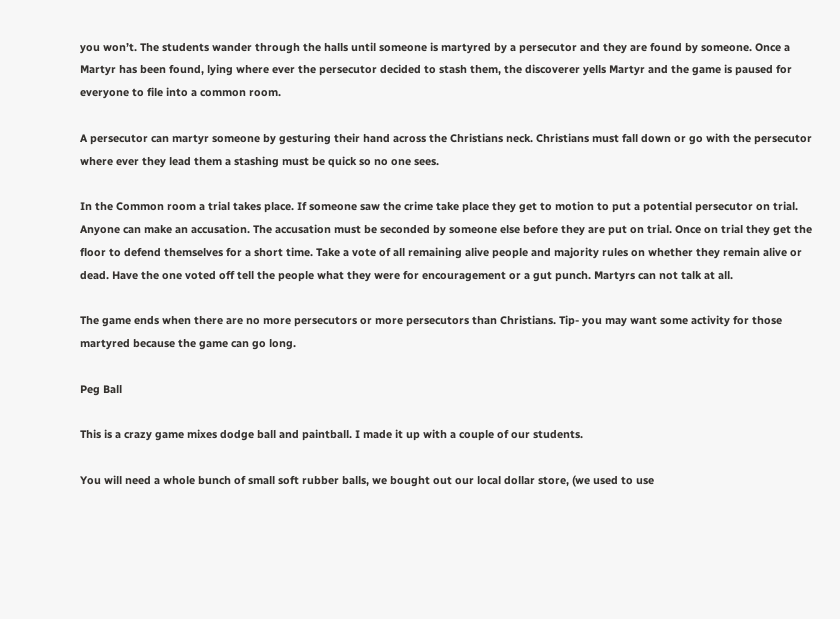you won’t. The students wander through the halls until someone is martyred by a persecutor and they are found by someone. Once a Martyr has been found, lying where ever the persecutor decided to stash them, the discoverer yells Martyr and the game is paused for everyone to file into a common room.

A persecutor can martyr someone by gesturing their hand across the Christians neck. Christians must fall down or go with the persecutor where ever they lead them a stashing must be quick so no one sees.

In the Common room a trial takes place. If someone saw the crime take place they get to motion to put a potential persecutor on trial. Anyone can make an accusation. The accusation must be seconded by someone else before they are put on trial. Once on trial they get the floor to defend themselves for a short time. Take a vote of all remaining alive people and majority rules on whether they remain alive or dead. Have the one voted off tell the people what they were for encouragement or a gut punch. Martyrs can not talk at all.

The game ends when there are no more persecutors or more persecutors than Christians. Tip- you may want some activity for those martyred because the game can go long.

Peg Ball

This is a crazy game mixes dodge ball and paintball. I made it up with a couple of our students.

You will need a whole bunch of small soft rubber balls, we bought out our local dollar store, (we used to use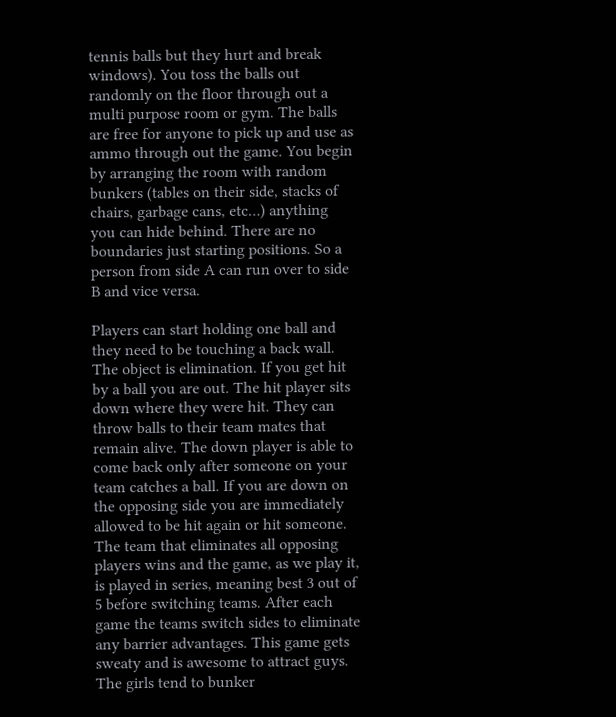tennis balls but they hurt and break windows). You toss the balls out randomly on the floor through out a multi purpose room or gym. The balls are free for anyone to pick up and use as ammo through out the game. You begin by arranging the room with random bunkers (tables on their side, stacks of chairs, garbage cans, etc…) anything you can hide behind. There are no boundaries just starting positions. So a person from side A can run over to side B and vice versa.

Players can start holding one ball and they need to be touching a back wall. The object is elimination. If you get hit by a ball you are out. The hit player sits down where they were hit. They can throw balls to their team mates that remain alive. The down player is able to come back only after someone on your team catches a ball. If you are down on the opposing side you are immediately allowed to be hit again or hit someone. The team that eliminates all opposing players wins and the game, as we play it, is played in series, meaning best 3 out of 5 before switching teams. After each game the teams switch sides to eliminate any barrier advantages. This game gets sweaty and is awesome to attract guys. The girls tend to bunker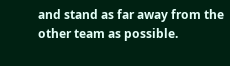and stand as far away from the other team as possible.